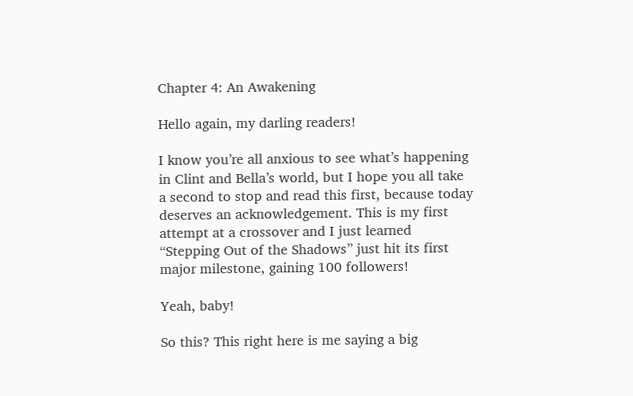Chapter 4: An Awakening

Hello again, my darling readers!

I know you’re all anxious to see what’s happening in Clint and Bella’s world, but I hope you all take a second to stop and read this first, because today deserves an acknowledgement. This is my first attempt at a crossover and I just learned “Stepping Out of the Shadows” just hit its first major milestone, gaining 100 followers!

Yeah, baby!

So this? This right here is me saying a big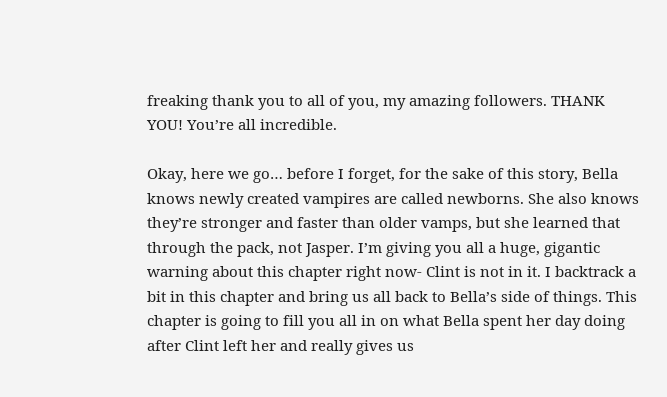freaking thank you to all of you, my amazing followers. THANK YOU! You’re all incredible.

Okay, here we go… before I forget, for the sake of this story, Bella knows newly created vampires are called newborns. She also knows they’re stronger and faster than older vamps, but she learned that through the pack, not Jasper. I’m giving you all a huge, gigantic warning about this chapter right now- Clint is not in it. I backtrack a bit in this chapter and bring us all back to Bella’s side of things. This chapter is going to fill you all in on what Bella spent her day doing after Clint left her and really gives us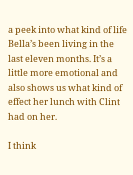a peek into what kind of life Bella’s been living in the last eleven months. It’s a little more emotional and also shows us what kind of effect her lunch with Clint had on her.

I think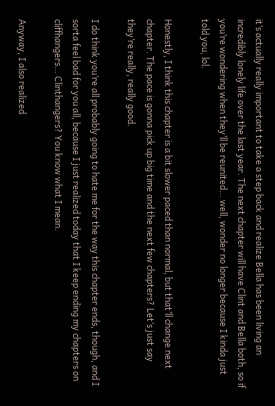it’s actually really important to take a step back and realize Bella has been living an incredibly lonely life over the last year. The next chapter will have Clint and Bella both, so if you’re wondering when they’ll be reunited… well, wonder no longer because I kinda just told you, lol.

Honestly, I think this chapter is a bit slower paced than normal, but that’ll change next chapter. The pace is gonna pick up big time and the next few chapters? Let’s just say they’re really, really good.

I do think you’re all probably going to hate me for the way this chapter ends, though, and I sorta feel bad for you all, because I just realized today that I keep ending my chapters on cliffhangers… Clinthangers? You know what I mean.

Anyway, I also realized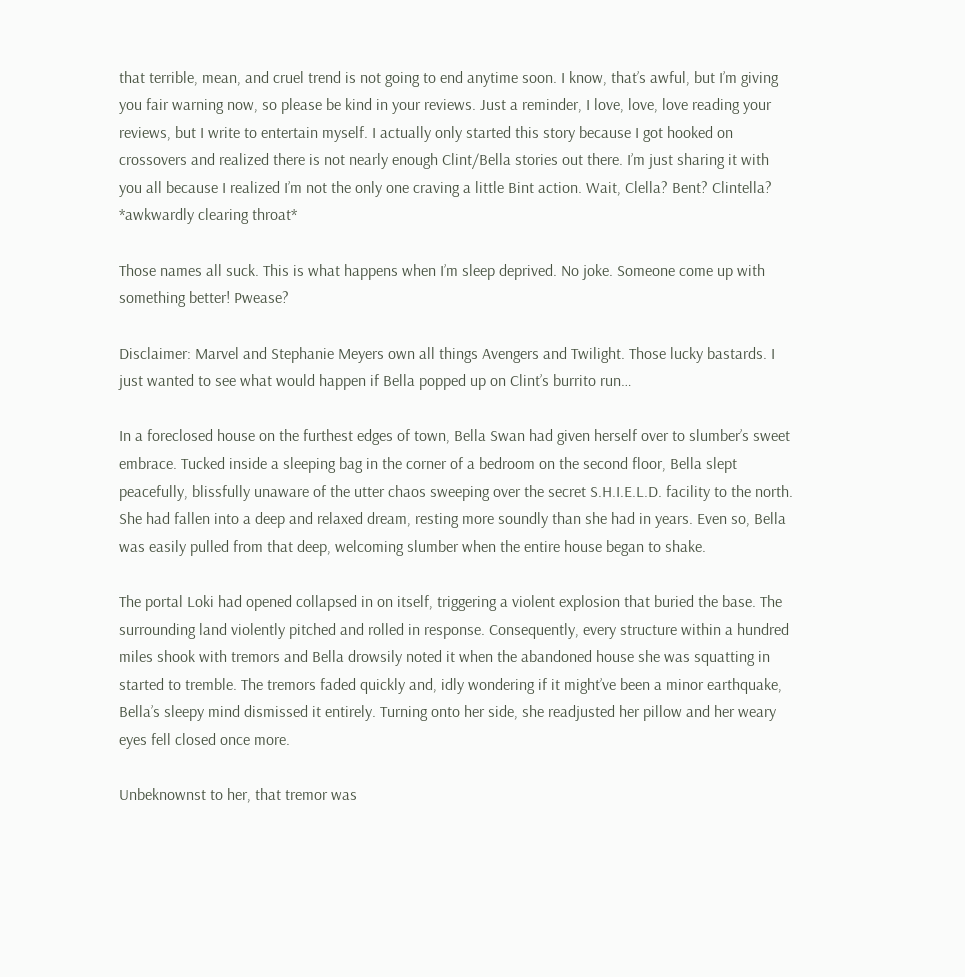that terrible, mean, and cruel trend is not going to end anytime soon. I know, that’s awful, but I’m giving you fair warning now, so please be kind in your reviews. Just a reminder, I love, love, love reading your reviews, but I write to entertain myself. I actually only started this story because I got hooked on crossovers and realized there is not nearly enough Clint/Bella stories out there. I’m just sharing it with you all because I realized I’m not the only one craving a little Bint action. Wait, Clella? Bent? Clintella? *awkwardly clearing throat*

Those names all suck. This is what happens when I’m sleep deprived. No joke. Someone come up with something better! Pwease?

Disclaimer: Marvel and Stephanie Meyers own all things Avengers and Twilight. Those lucky bastards. I just wanted to see what would happen if Bella popped up on Clint’s burrito run…

In a foreclosed house on the furthest edges of town, Bella Swan had given herself over to slumber’s sweet embrace. Tucked inside a sleeping bag in the corner of a bedroom on the second floor, Bella slept peacefully, blissfully unaware of the utter chaos sweeping over the secret S.H.I.E.L.D. facility to the north. She had fallen into a deep and relaxed dream, resting more soundly than she had in years. Even so, Bella was easily pulled from that deep, welcoming slumber when the entire house began to shake.

The portal Loki had opened collapsed in on itself, triggering a violent explosion that buried the base. The surrounding land violently pitched and rolled in response. Consequently, every structure within a hundred miles shook with tremors and Bella drowsily noted it when the abandoned house she was squatting in started to tremble. The tremors faded quickly and, idly wondering if it might’ve been a minor earthquake, Bella’s sleepy mind dismissed it entirely. Turning onto her side, she readjusted her pillow and her weary eyes fell closed once more.

Unbeknownst to her, that tremor was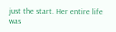just the start. Her entire life was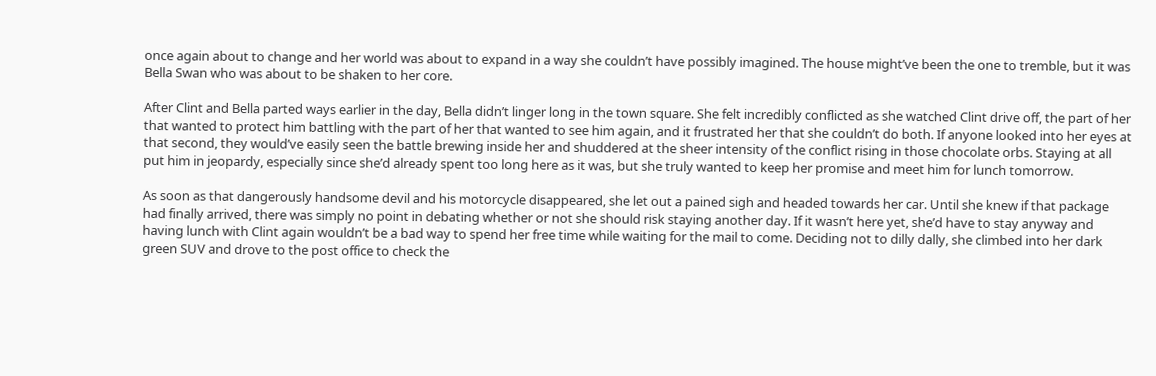once again about to change and her world was about to expand in a way she couldn’t have possibly imagined. The house might’ve been the one to tremble, but it was Bella Swan who was about to be shaken to her core.

After Clint and Bella parted ways earlier in the day, Bella didn’t linger long in the town square. She felt incredibly conflicted as she watched Clint drive off, the part of her that wanted to protect him battling with the part of her that wanted to see him again, and it frustrated her that she couldn’t do both. If anyone looked into her eyes at that second, they would’ve easily seen the battle brewing inside her and shuddered at the sheer intensity of the conflict rising in those chocolate orbs. Staying at all put him in jeopardy, especially since she’d already spent too long here as it was, but she truly wanted to keep her promise and meet him for lunch tomorrow.

As soon as that dangerously handsome devil and his motorcycle disappeared, she let out a pained sigh and headed towards her car. Until she knew if that package had finally arrived, there was simply no point in debating whether or not she should risk staying another day. If it wasn’t here yet, she’d have to stay anyway and having lunch with Clint again wouldn’t be a bad way to spend her free time while waiting for the mail to come. Deciding not to dilly dally, she climbed into her dark green SUV and drove to the post office to check the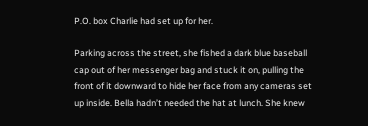P.O. box Charlie had set up for her.

Parking across the street, she fished a dark blue baseball cap out of her messenger bag and stuck it on, pulling the front of it downward to hide her face from any cameras set up inside. Bella hadn’t needed the hat at lunch. She knew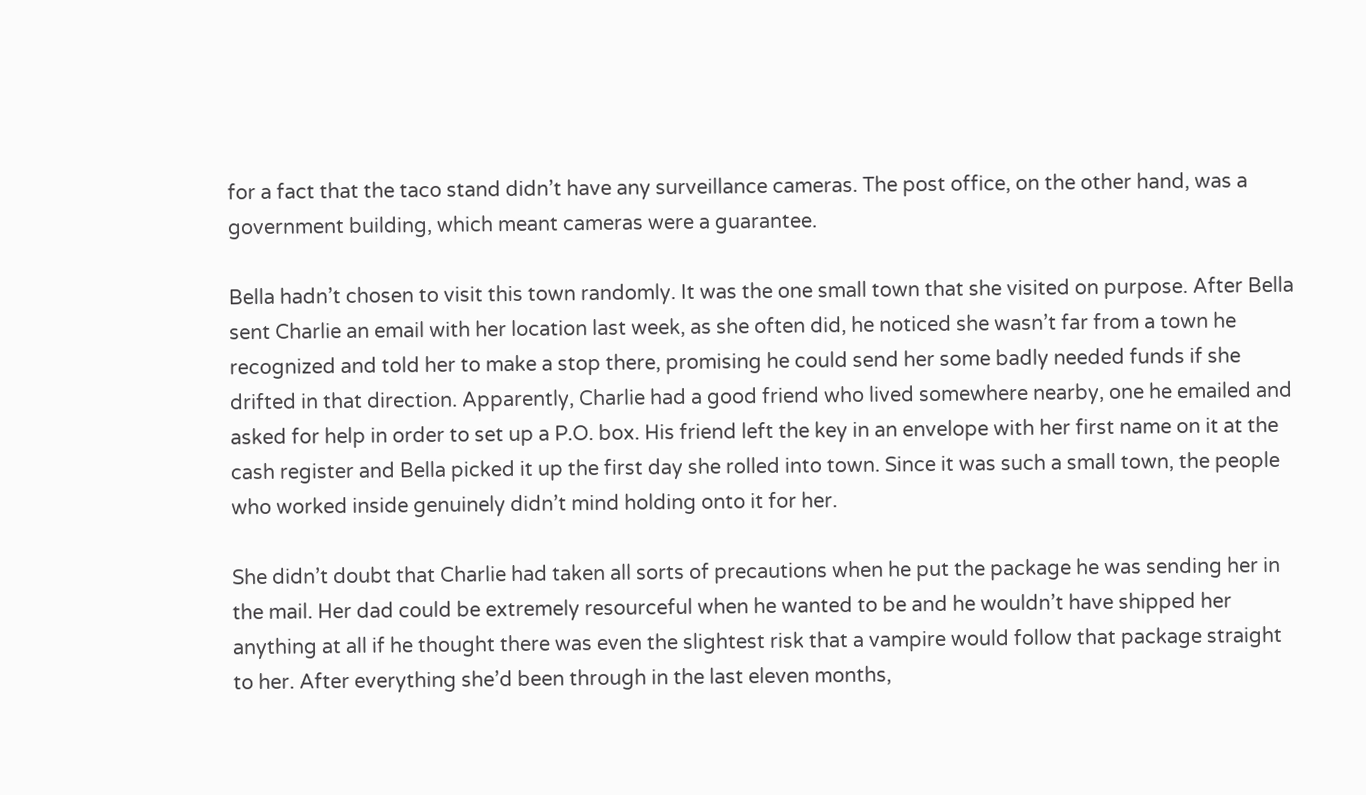for a fact that the taco stand didn’t have any surveillance cameras. The post office, on the other hand, was a government building, which meant cameras were a guarantee.

Bella hadn’t chosen to visit this town randomly. It was the one small town that she visited on purpose. After Bella sent Charlie an email with her location last week, as she often did, he noticed she wasn’t far from a town he recognized and told her to make a stop there, promising he could send her some badly needed funds if she drifted in that direction. Apparently, Charlie had a good friend who lived somewhere nearby, one he emailed and asked for help in order to set up a P.O. box. His friend left the key in an envelope with her first name on it at the cash register and Bella picked it up the first day she rolled into town. Since it was such a small town, the people who worked inside genuinely didn’t mind holding onto it for her.

She didn’t doubt that Charlie had taken all sorts of precautions when he put the package he was sending her in the mail. Her dad could be extremely resourceful when he wanted to be and he wouldn’t have shipped her anything at all if he thought there was even the slightest risk that a vampire would follow that package straight to her. After everything she’d been through in the last eleven months,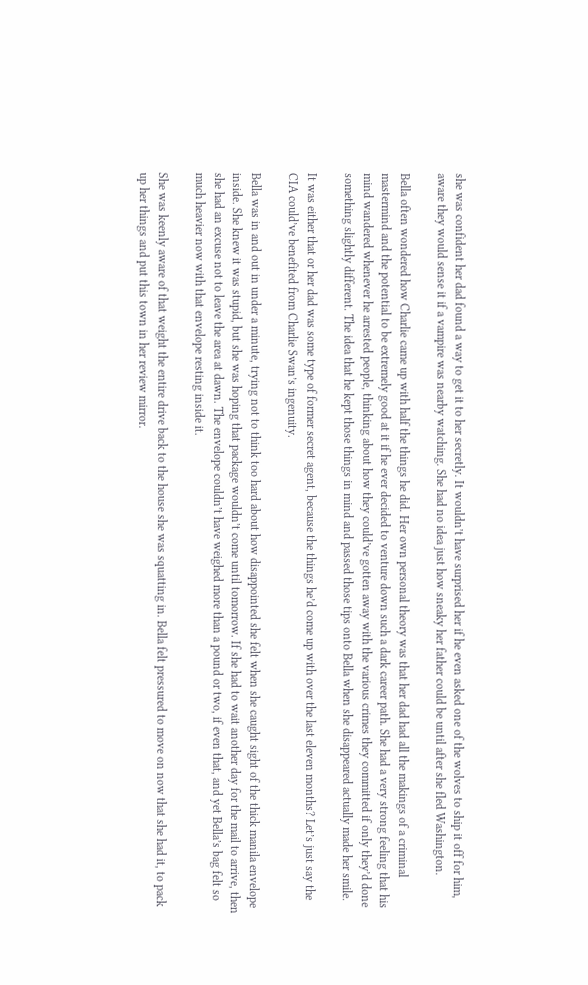she was confident her dad found a way to get it to her secretly. It wouldn’t have surprised her if he even asked one of the wolves to ship it off for him, aware they would sense it if a vampire was nearby watching. She had no idea just how sneaky her father could be until after she fled Washington.

Bella often wondered how Charlie came up with half the things he did. Her own personal theory was that her dad had all the makings of a criminal mastermind and the potential to be extremely good at it if he ever decided to venture down such a dark career path. She had a very strong feeling that his mind wandered whenever he arrested people, thinking about how they could’ve gotten away with the various crimes they committed if only they’d done something slightly different. The idea that he kept those things in mind and passed those tips onto Bella when she disappeared actually made her smile.

It was either that or her dad was some type of former secret agent, because the things he’d come up with over the last eleven months? Let’s just say the CIA could’ve benefited from Charlie Swan’s ingenuity.

Bella was in and out in under a minute, trying not to think too hard about how disappointed she felt when she caught sight of the thick manila envelope inside. She knew it was stupid, but she was hoping that package wouldn’t come until tomorrow. If she had to wait another day for the mail to arrive, then she had an excuse not to leave the area at dawn. The envelope couldn’t have weighed more than a pound or two, if even that, and yet Bella’s bag felt so much heavier now with that envelope resting inside it.

She was keenly aware of that weight the entire drive back to the house she was squatting in. Bella felt pressured to move on now that she had it, to pack up her things and put this town in her review mirror.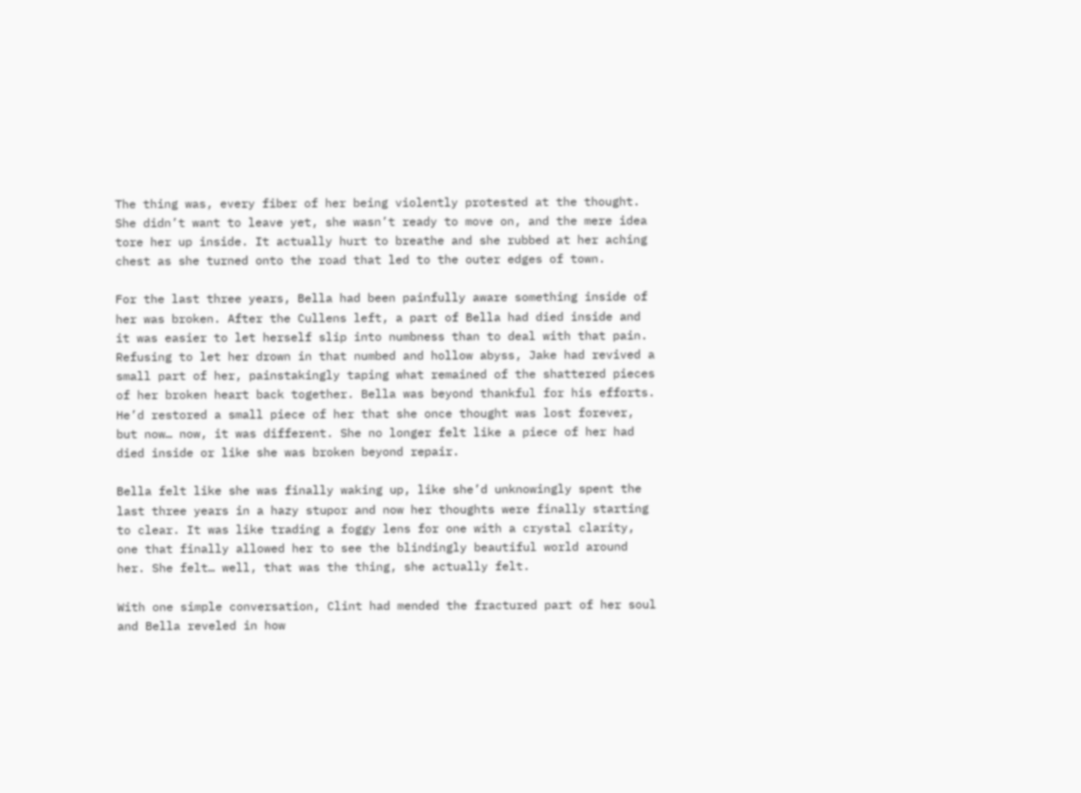The thing was, every fiber of her being violently protested at the thought. She didn’t want to leave yet, she wasn’t ready to move on, and the mere idea tore her up inside. It actually hurt to breathe and she rubbed at her aching chest as she turned onto the road that led to the outer edges of town.

For the last three years, Bella had been painfully aware something inside of her was broken. After the Cullens left, a part of Bella had died inside and it was easier to let herself slip into numbness than to deal with that pain. Refusing to let her drown in that numbed and hollow abyss, Jake had revived a small part of her, painstakingly taping what remained of the shattered pieces of her broken heart back together. Bella was beyond thankful for his efforts. He’d restored a small piece of her that she once thought was lost forever, but now… now, it was different. She no longer felt like a piece of her had died inside or like she was broken beyond repair.

Bella felt like she was finally waking up, like she’d unknowingly spent the last three years in a hazy stupor and now her thoughts were finally starting to clear. It was like trading a foggy lens for one with a crystal clarity, one that finally allowed her to see the blindingly beautiful world around her. She felt… well, that was the thing, she actually felt.

With one simple conversation, Clint had mended the fractured part of her soul and Bella reveled in how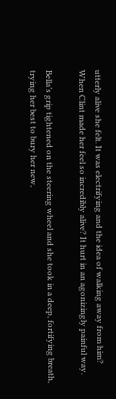utterly alive she felt. It was electrifying and the idea of walking away from him? When Clint made her feel so incredibly alive? It hurt in an agonizingly painful way.

Bella’s grip tightened on the steering wheel and she took in a deep, fortifying breath, trying her best to bury her new,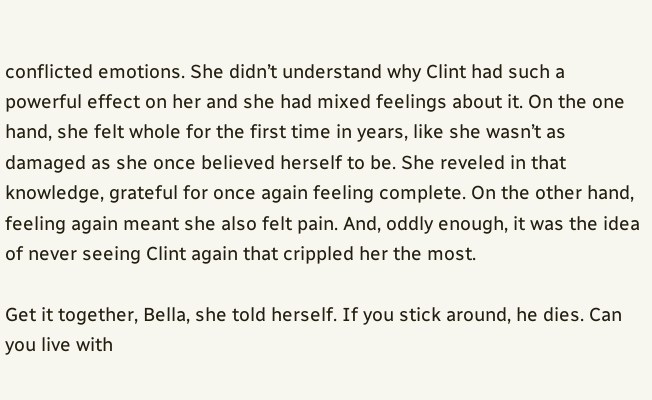conflicted emotions. She didn’t understand why Clint had such a powerful effect on her and she had mixed feelings about it. On the one hand, she felt whole for the first time in years, like she wasn’t as damaged as she once believed herself to be. She reveled in that knowledge, grateful for once again feeling complete. On the other hand, feeling again meant she also felt pain. And, oddly enough, it was the idea of never seeing Clint again that crippled her the most.

Get it together, Bella, she told herself. If you stick around, he dies. Can you live with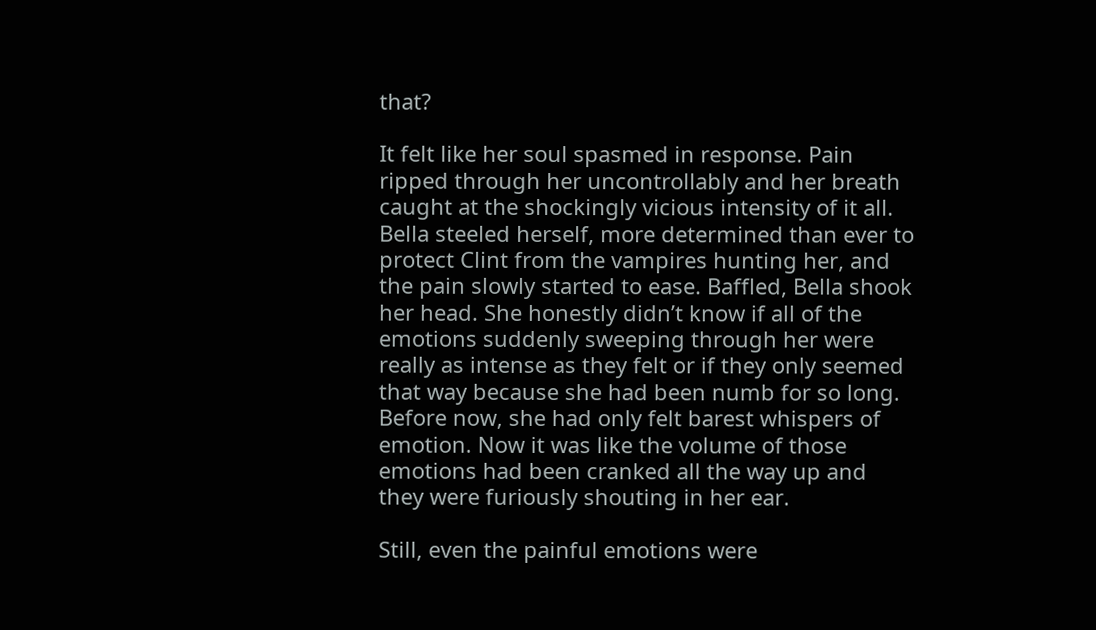that?

It felt like her soul spasmed in response. Pain ripped through her uncontrollably and her breath caught at the shockingly vicious intensity of it all. Bella steeled herself, more determined than ever to protect Clint from the vampires hunting her, and the pain slowly started to ease. Baffled, Bella shook her head. She honestly didn’t know if all of the emotions suddenly sweeping through her were really as intense as they felt or if they only seemed that way because she had been numb for so long. Before now, she had only felt barest whispers of emotion. Now it was like the volume of those emotions had been cranked all the way up and they were furiously shouting in her ear.

Still, even the painful emotions were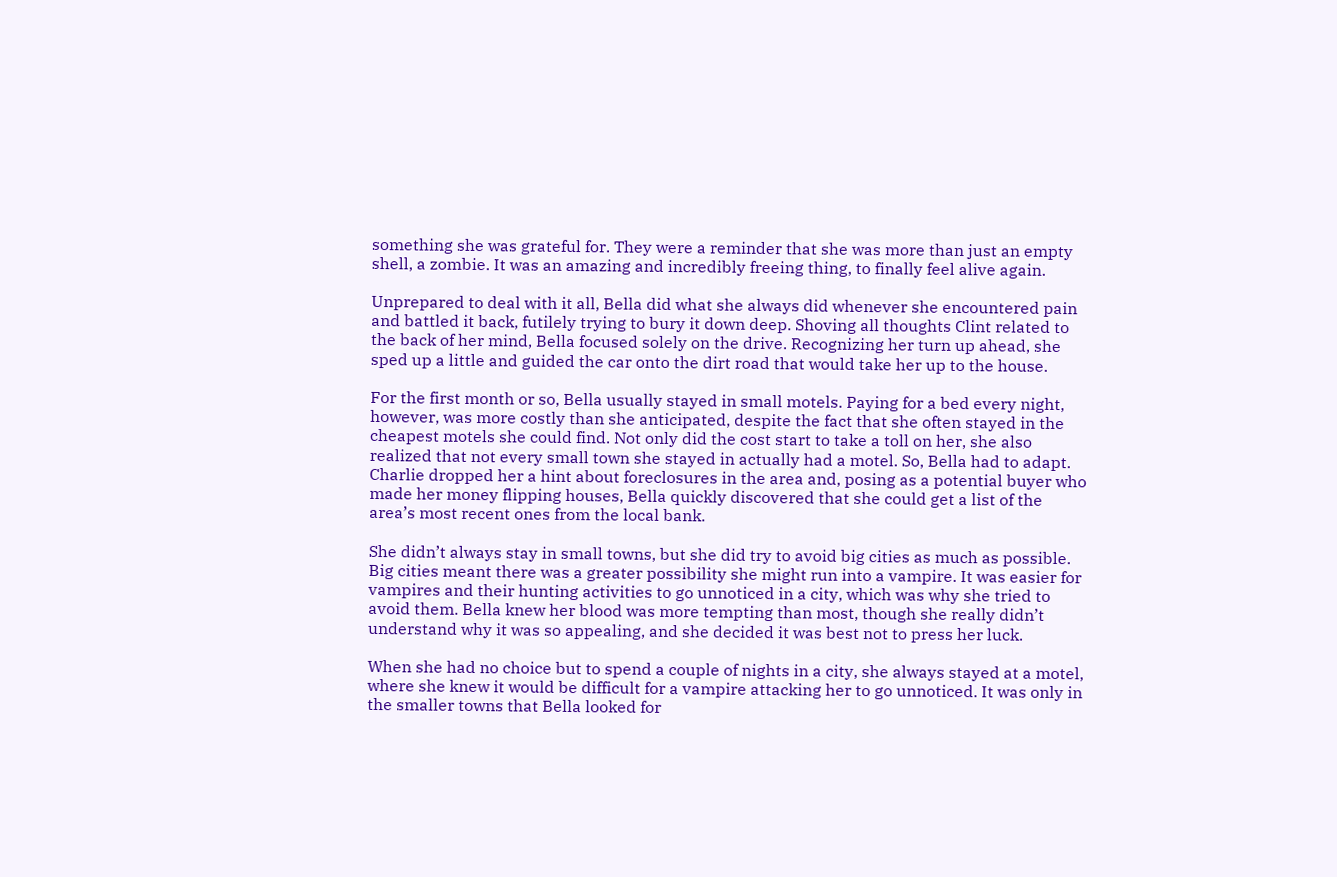something she was grateful for. They were a reminder that she was more than just an empty shell, a zombie. It was an amazing and incredibly freeing thing, to finally feel alive again.

Unprepared to deal with it all, Bella did what she always did whenever she encountered pain and battled it back, futilely trying to bury it down deep. Shoving all thoughts Clint related to the back of her mind, Bella focused solely on the drive. Recognizing her turn up ahead, she sped up a little and guided the car onto the dirt road that would take her up to the house.

For the first month or so, Bella usually stayed in small motels. Paying for a bed every night, however, was more costly than she anticipated, despite the fact that she often stayed in the cheapest motels she could find. Not only did the cost start to take a toll on her, she also realized that not every small town she stayed in actually had a motel. So, Bella had to adapt. Charlie dropped her a hint about foreclosures in the area and, posing as a potential buyer who made her money flipping houses, Bella quickly discovered that she could get a list of the area’s most recent ones from the local bank.

She didn’t always stay in small towns, but she did try to avoid big cities as much as possible. Big cities meant there was a greater possibility she might run into a vampire. It was easier for vampires and their hunting activities to go unnoticed in a city, which was why she tried to avoid them. Bella knew her blood was more tempting than most, though she really didn’t understand why it was so appealing, and she decided it was best not to press her luck.

When she had no choice but to spend a couple of nights in a city, she always stayed at a motel, where she knew it would be difficult for a vampire attacking her to go unnoticed. It was only in the smaller towns that Bella looked for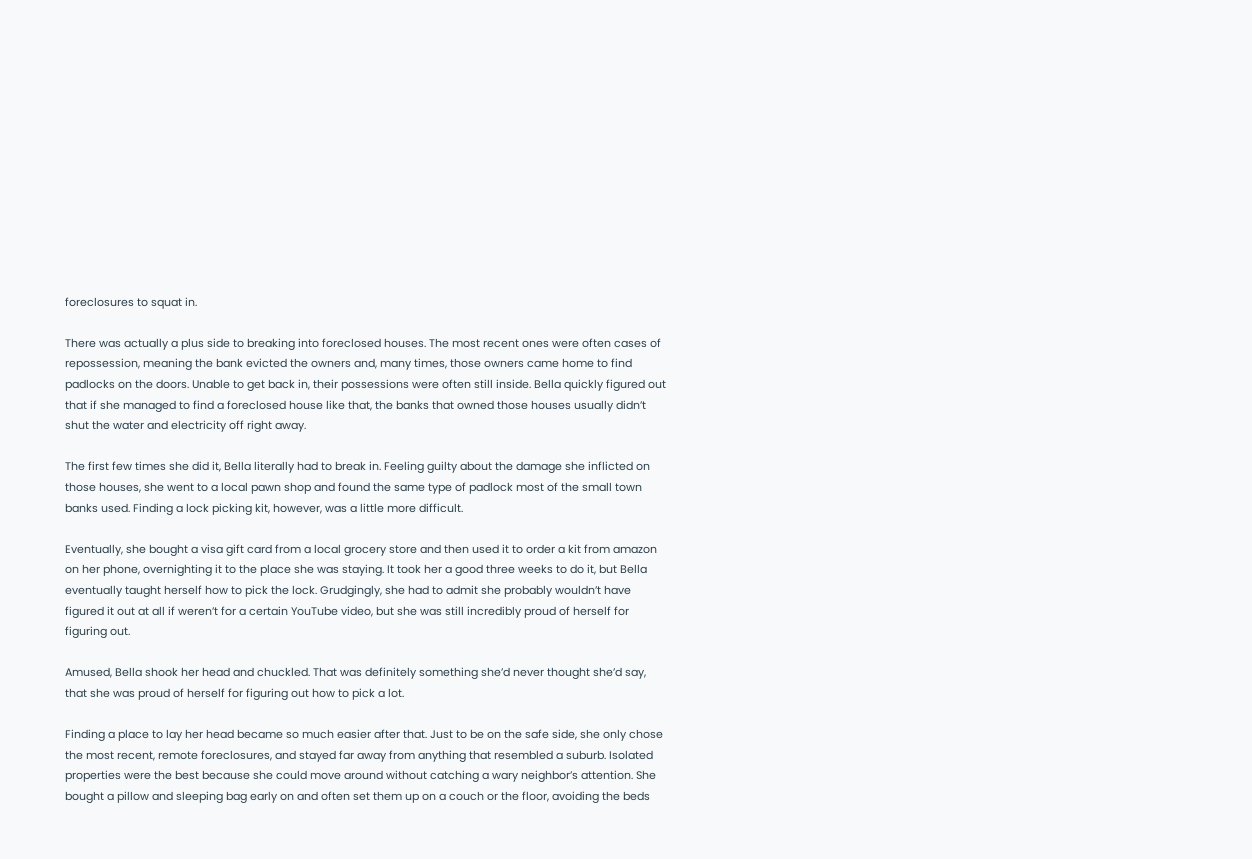foreclosures to squat in.

There was actually a plus side to breaking into foreclosed houses. The most recent ones were often cases of repossession, meaning the bank evicted the owners and, many times, those owners came home to find padlocks on the doors. Unable to get back in, their possessions were often still inside. Bella quickly figured out that if she managed to find a foreclosed house like that, the banks that owned those houses usually didn’t shut the water and electricity off right away.

The first few times she did it, Bella literally had to break in. Feeling guilty about the damage she inflicted on those houses, she went to a local pawn shop and found the same type of padlock most of the small town banks used. Finding a lock picking kit, however, was a little more difficult.

Eventually, she bought a visa gift card from a local grocery store and then used it to order a kit from amazon on her phone, overnighting it to the place she was staying. It took her a good three weeks to do it, but Bella eventually taught herself how to pick the lock. Grudgingly, she had to admit she probably wouldn’t have figured it out at all if weren’t for a certain YouTube video, but she was still incredibly proud of herself for figuring out.

Amused, Bella shook her head and chuckled. That was definitely something she’d never thought she’d say, that she was proud of herself for figuring out how to pick a lot.

Finding a place to lay her head became so much easier after that. Just to be on the safe side, she only chose the most recent, remote foreclosures, and stayed far away from anything that resembled a suburb. Isolated properties were the best because she could move around without catching a wary neighbor’s attention. She bought a pillow and sleeping bag early on and often set them up on a couch or the floor, avoiding the beds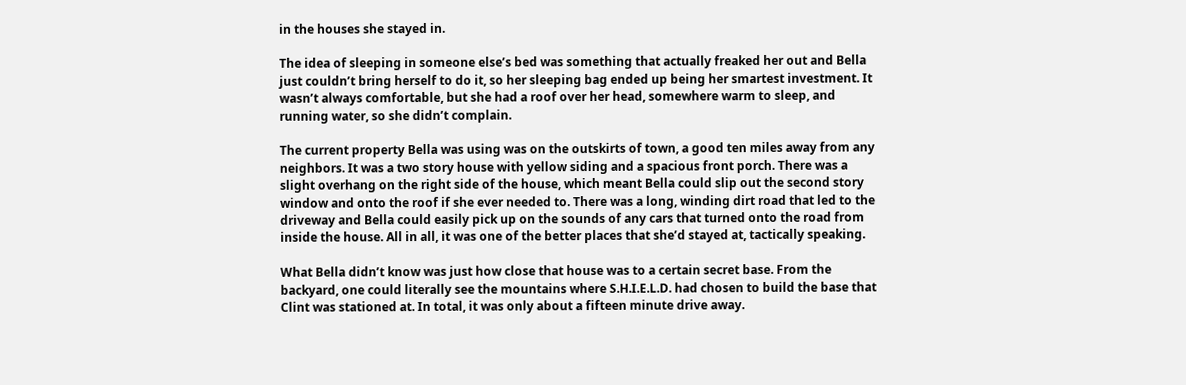in the houses she stayed in.

The idea of sleeping in someone else’s bed was something that actually freaked her out and Bella just couldn’t bring herself to do it, so her sleeping bag ended up being her smartest investment. It wasn’t always comfortable, but she had a roof over her head, somewhere warm to sleep, and running water, so she didn’t complain.

The current property Bella was using was on the outskirts of town, a good ten miles away from any neighbors. It was a two story house with yellow siding and a spacious front porch. There was a slight overhang on the right side of the house, which meant Bella could slip out the second story window and onto the roof if she ever needed to. There was a long, winding dirt road that led to the driveway and Bella could easily pick up on the sounds of any cars that turned onto the road from inside the house. All in all, it was one of the better places that she’d stayed at, tactically speaking.

What Bella didn’t know was just how close that house was to a certain secret base. From the backyard, one could literally see the mountains where S.H.I.E.L.D. had chosen to build the base that Clint was stationed at. In total, it was only about a fifteen minute drive away.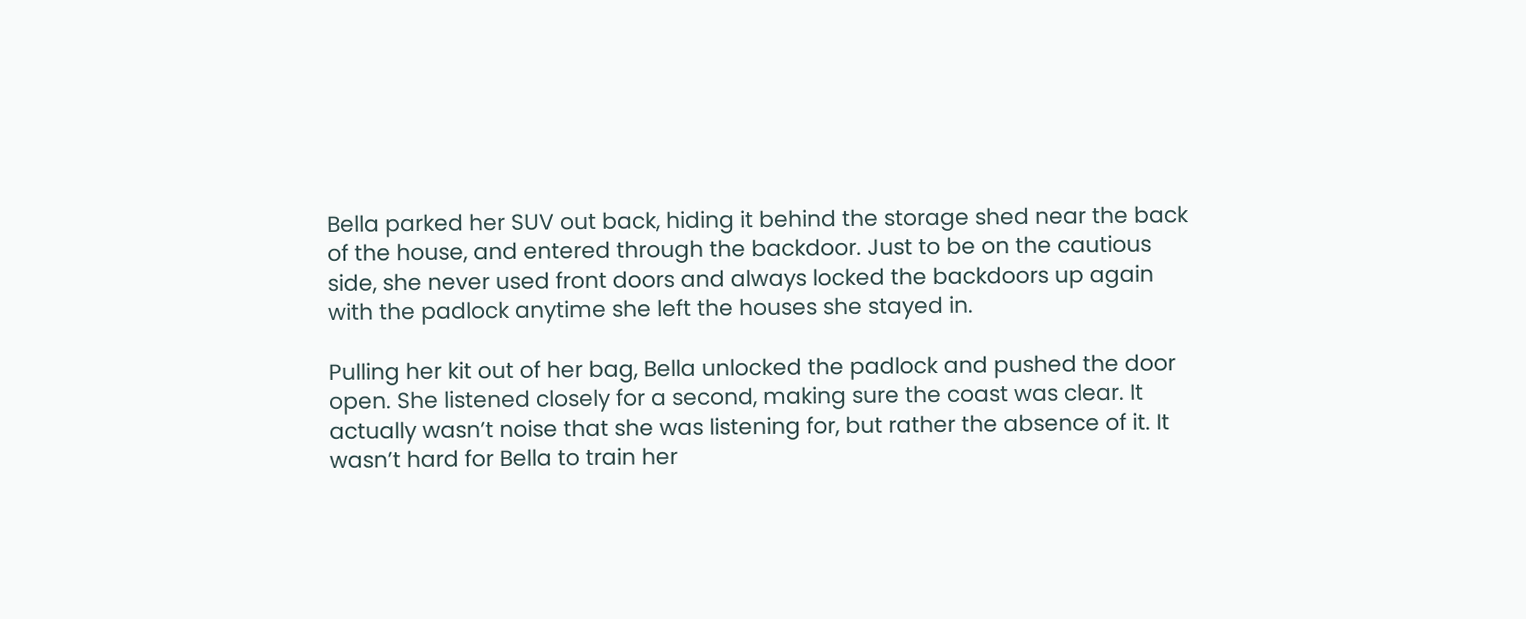Bella parked her SUV out back, hiding it behind the storage shed near the back of the house, and entered through the backdoor. Just to be on the cautious side, she never used front doors and always locked the backdoors up again with the padlock anytime she left the houses she stayed in.

Pulling her kit out of her bag, Bella unlocked the padlock and pushed the door open. She listened closely for a second, making sure the coast was clear. It actually wasn’t noise that she was listening for, but rather the absence of it. It wasn’t hard for Bella to train her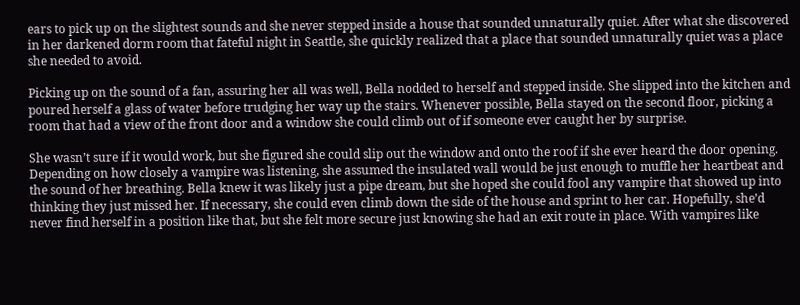ears to pick up on the slightest sounds and she never stepped inside a house that sounded unnaturally quiet. After what she discovered in her darkened dorm room that fateful night in Seattle, she quickly realized that a place that sounded unnaturally quiet was a place she needed to avoid.

Picking up on the sound of a fan, assuring her all was well, Bella nodded to herself and stepped inside. She slipped into the kitchen and poured herself a glass of water before trudging her way up the stairs. Whenever possible, Bella stayed on the second floor, picking a room that had a view of the front door and a window she could climb out of if someone ever caught her by surprise.

She wasn’t sure if it would work, but she figured she could slip out the window and onto the roof if she ever heard the door opening. Depending on how closely a vampire was listening, she assumed the insulated wall would be just enough to muffle her heartbeat and the sound of her breathing. Bella knew it was likely just a pipe dream, but she hoped she could fool any vampire that showed up into thinking they just missed her. If necessary, she could even climb down the side of the house and sprint to her car. Hopefully, she’d never find herself in a position like that, but she felt more secure just knowing she had an exit route in place. With vampires like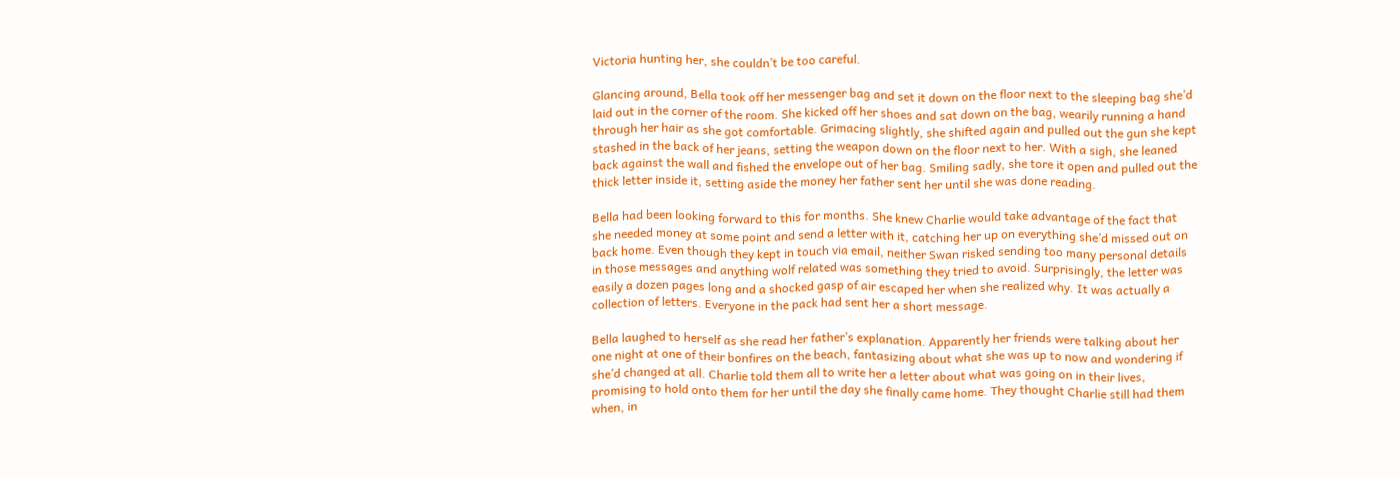Victoria hunting her, she couldn’t be too careful.

Glancing around, Bella took off her messenger bag and set it down on the floor next to the sleeping bag she’d laid out in the corner of the room. She kicked off her shoes and sat down on the bag, wearily running a hand through her hair as she got comfortable. Grimacing slightly, she shifted again and pulled out the gun she kept stashed in the back of her jeans, setting the weapon down on the floor next to her. With a sigh, she leaned back against the wall and fished the envelope out of her bag. Smiling sadly, she tore it open and pulled out the thick letter inside it, setting aside the money her father sent her until she was done reading.

Bella had been looking forward to this for months. She knew Charlie would take advantage of the fact that she needed money at some point and send a letter with it, catching her up on everything she’d missed out on back home. Even though they kept in touch via email, neither Swan risked sending too many personal details in those messages and anything wolf related was something they tried to avoid. Surprisingly, the letter was easily a dozen pages long and a shocked gasp of air escaped her when she realized why. It was actually a collection of letters. Everyone in the pack had sent her a short message.

Bella laughed to herself as she read her father’s explanation. Apparently her friends were talking about her one night at one of their bonfires on the beach, fantasizing about what she was up to now and wondering if she’d changed at all. Charlie told them all to write her a letter about what was going on in their lives, promising to hold onto them for her until the day she finally came home. They thought Charlie still had them when, in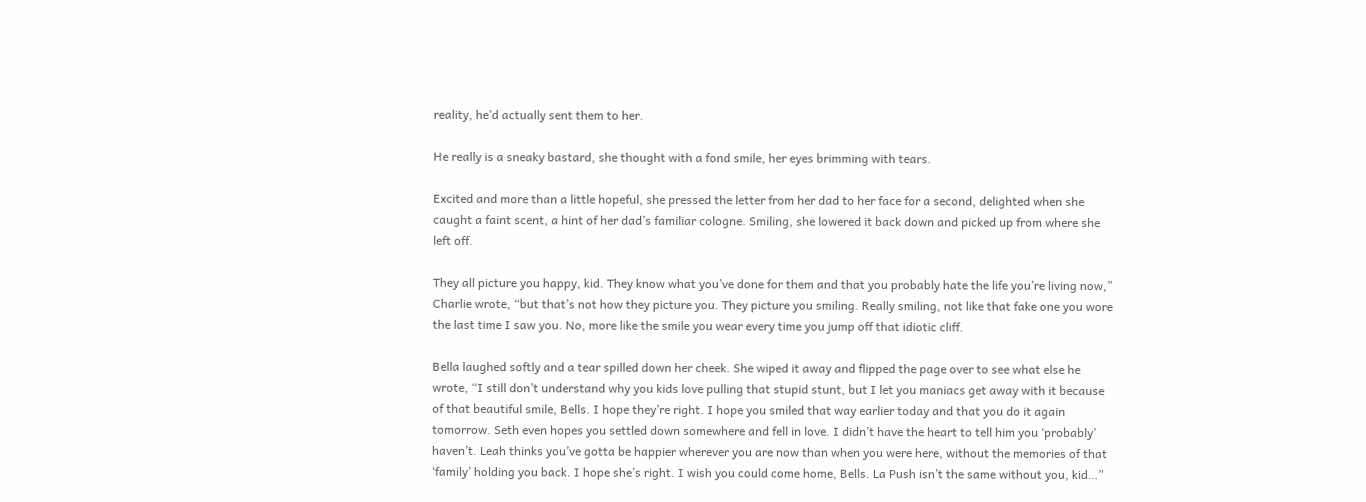reality, he’d actually sent them to her.

He really is a sneaky bastard, she thought with a fond smile, her eyes brimming with tears.

Excited and more than a little hopeful, she pressed the letter from her dad to her face for a second, delighted when she caught a faint scent, a hint of her dad’s familiar cologne. Smiling, she lowered it back down and picked up from where she left off.

They all picture you happy, kid. They know what you’ve done for them and that you probably hate the life you’re living now,” Charlie wrote, “but that’s not how they picture you. They picture you smiling. Really smiling, not like that fake one you wore the last time I saw you. No, more like the smile you wear every time you jump off that idiotic cliff.

Bella laughed softly and a tear spilled down her cheek. She wiped it away and flipped the page over to see what else he wrote, “I still don’t understand why you kids love pulling that stupid stunt, but I let you maniacs get away with it because of that beautiful smile, Bells. I hope they’re right. I hope you smiled that way earlier today and that you do it again tomorrow. Seth even hopes you settled down somewhere and fell in love. I didn’t have the heart to tell him you ‘probably’ haven’t. Leah thinks you’ve gotta be happier wherever you are now than when you were here, without the memories of that ‘family’ holding you back. I hope she’s right. I wish you could come home, Bells. La Push isn’t the same without you, kid…”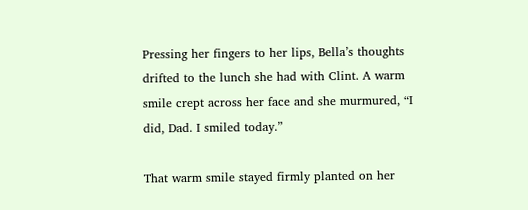Pressing her fingers to her lips, Bella’s thoughts drifted to the lunch she had with Clint. A warm smile crept across her face and she murmured, “I did, Dad. I smiled today.”

That warm smile stayed firmly planted on her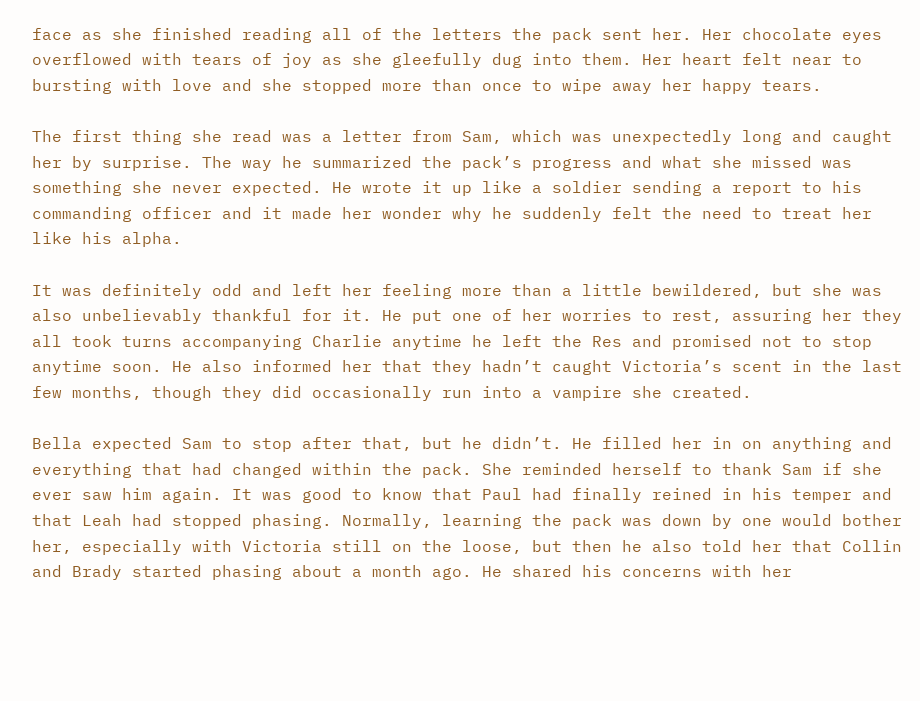face as she finished reading all of the letters the pack sent her. Her chocolate eyes overflowed with tears of joy as she gleefully dug into them. Her heart felt near to bursting with love and she stopped more than once to wipe away her happy tears.

The first thing she read was a letter from Sam, which was unexpectedly long and caught her by surprise. The way he summarized the pack’s progress and what she missed was something she never expected. He wrote it up like a soldier sending a report to his commanding officer and it made her wonder why he suddenly felt the need to treat her like his alpha.

It was definitely odd and left her feeling more than a little bewildered, but she was also unbelievably thankful for it. He put one of her worries to rest, assuring her they all took turns accompanying Charlie anytime he left the Res and promised not to stop anytime soon. He also informed her that they hadn’t caught Victoria’s scent in the last few months, though they did occasionally run into a vampire she created.

Bella expected Sam to stop after that, but he didn’t. He filled her in on anything and everything that had changed within the pack. She reminded herself to thank Sam if she ever saw him again. It was good to know that Paul had finally reined in his temper and that Leah had stopped phasing. Normally, learning the pack was down by one would bother her, especially with Victoria still on the loose, but then he also told her that Collin and Brady started phasing about a month ago. He shared his concerns with her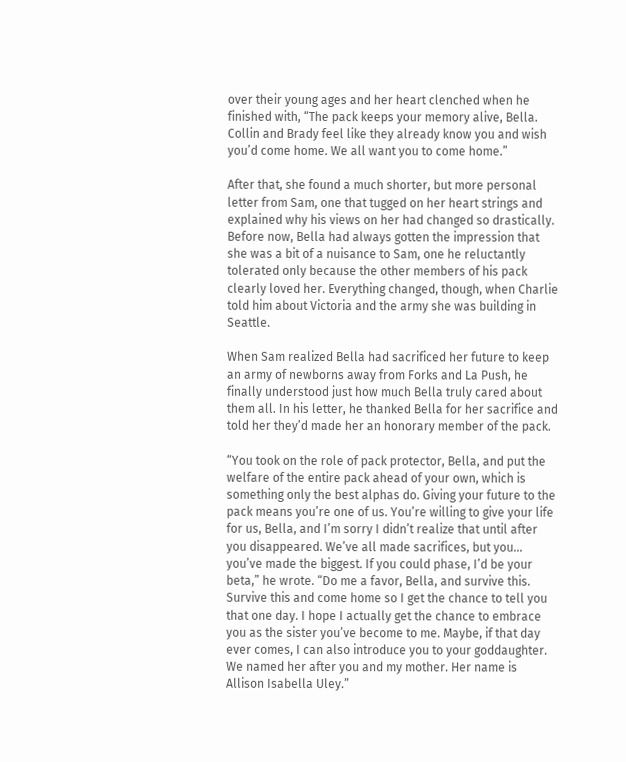over their young ages and her heart clenched when he finished with, “The pack keeps your memory alive, Bella. Collin and Brady feel like they already know you and wish you’d come home. We all want you to come home.”

After that, she found a much shorter, but more personal letter from Sam, one that tugged on her heart strings and explained why his views on her had changed so drastically. Before now, Bella had always gotten the impression that she was a bit of a nuisance to Sam, one he reluctantly tolerated only because the other members of his pack clearly loved her. Everything changed, though, when Charlie told him about Victoria and the army she was building in Seattle.

When Sam realized Bella had sacrificed her future to keep an army of newborns away from Forks and La Push, he finally understood just how much Bella truly cared about them all. In his letter, he thanked Bella for her sacrifice and told her they’d made her an honorary member of the pack.

“You took on the role of pack protector, Bella, and put the welfare of the entire pack ahead of your own, which is something only the best alphas do. Giving your future to the pack means you’re one of us. You’re willing to give your life for us, Bella, and I’m sorry I didn’t realize that until after you disappeared. We’ve all made sacrifices, but you… you’ve made the biggest. If you could phase, I’d be your beta,” he wrote. “Do me a favor, Bella, and survive this. Survive this and come home so I get the chance to tell you that one day. I hope I actually get the chance to embrace you as the sister you’ve become to me. Maybe, if that day ever comes, I can also introduce you to your goddaughter. We named her after you and my mother. Her name is Allison Isabella Uley.”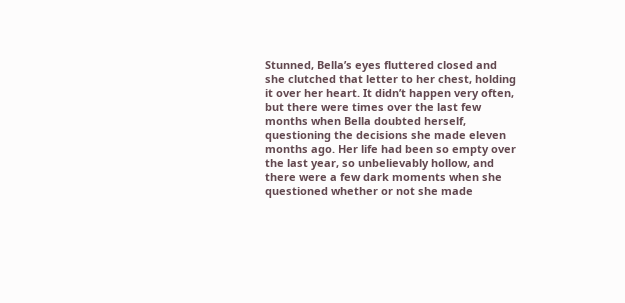Stunned, Bella’s eyes fluttered closed and she clutched that letter to her chest, holding it over her heart. It didn’t happen very often, but there were times over the last few months when Bella doubted herself, questioning the decisions she made eleven months ago. Her life had been so empty over the last year, so unbelievably hollow, and there were a few dark moments when she questioned whether or not she made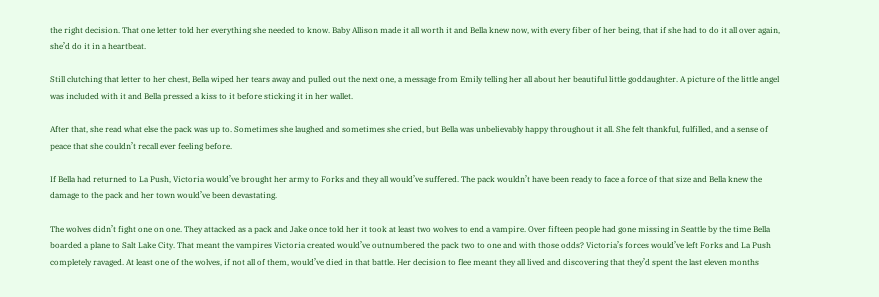the right decision. That one letter told her everything she needed to know. Baby Allison made it all worth it and Bella knew now, with every fiber of her being, that if she had to do it all over again, she’d do it in a heartbeat.

Still clutching that letter to her chest, Bella wiped her tears away and pulled out the next one, a message from Emily telling her all about her beautiful little goddaughter. A picture of the little angel was included with it and Bella pressed a kiss to it before sticking it in her wallet.

After that, she read what else the pack was up to. Sometimes she laughed and sometimes she cried, but Bella was unbelievably happy throughout it all. She felt thankful, fulfilled, and a sense of peace that she couldn’t recall ever feeling before.

If Bella had returned to La Push, Victoria would’ve brought her army to Forks and they all would’ve suffered. The pack wouldn’t have been ready to face a force of that size and Bella knew the damage to the pack and her town would’ve been devastating.

The wolves didn’t fight one on one. They attacked as a pack and Jake once told her it took at least two wolves to end a vampire. Over fifteen people had gone missing in Seattle by the time Bella boarded a plane to Salt Lake City. That meant the vampires Victoria created would’ve outnumbered the pack two to one and with those odds? Victoria’s forces would’ve left Forks and La Push completely ravaged. At least one of the wolves, if not all of them, would’ve died in that battle. Her decision to flee meant they all lived and discovering that they’d spent the last eleven months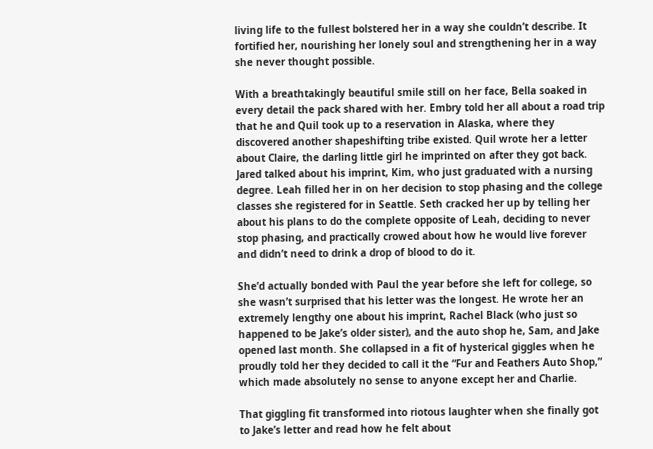living life to the fullest bolstered her in a way she couldn’t describe. It fortified her, nourishing her lonely soul and strengthening her in a way she never thought possible.

With a breathtakingly beautiful smile still on her face, Bella soaked in every detail the pack shared with her. Embry told her all about a road trip that he and Quil took up to a reservation in Alaska, where they discovered another shapeshifting tribe existed. Quil wrote her a letter about Claire, the darling little girl he imprinted on after they got back. Jared talked about his imprint, Kim, who just graduated with a nursing degree. Leah filled her in on her decision to stop phasing and the college classes she registered for in Seattle. Seth cracked her up by telling her about his plans to do the complete opposite of Leah, deciding to never stop phasing, and practically crowed about how he would live forever and didn’t need to drink a drop of blood to do it.

She’d actually bonded with Paul the year before she left for college, so she wasn’t surprised that his letter was the longest. He wrote her an extremely lengthy one about his imprint, Rachel Black (who just so happened to be Jake’s older sister), and the auto shop he, Sam, and Jake opened last month. She collapsed in a fit of hysterical giggles when he proudly told her they decided to call it the “Fur and Feathers Auto Shop,” which made absolutely no sense to anyone except her and Charlie.

That giggling fit transformed into riotous laughter when she finally got to Jake’s letter and read how he felt about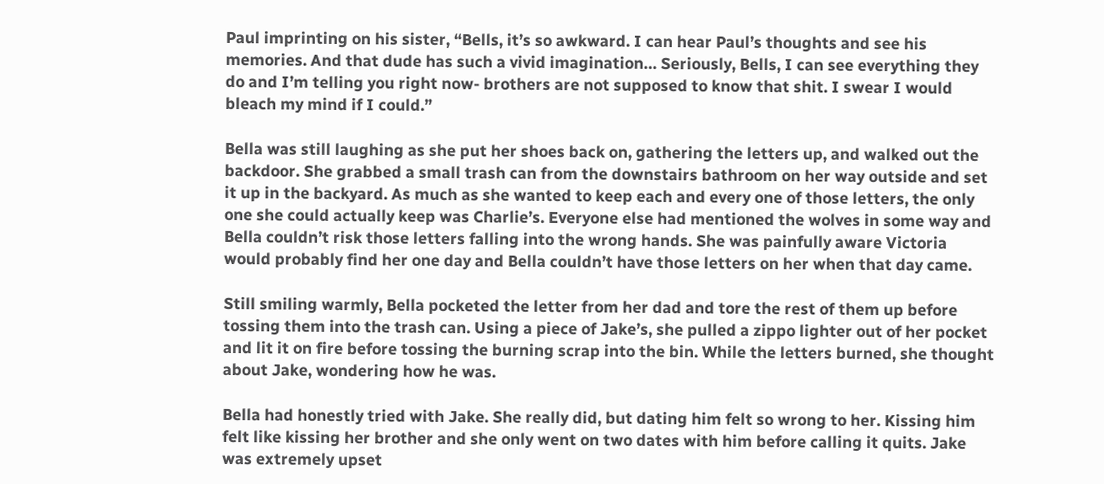Paul imprinting on his sister, “Bells, it’s so awkward. I can hear Paul’s thoughts and see his memories. And that dude has such a vivid imagination… Seriously, Bells, I can see everything they do and I’m telling you right now- brothers are not supposed to know that shit. I swear I would bleach my mind if I could.”

Bella was still laughing as she put her shoes back on, gathering the letters up, and walked out the backdoor. She grabbed a small trash can from the downstairs bathroom on her way outside and set it up in the backyard. As much as she wanted to keep each and every one of those letters, the only one she could actually keep was Charlie’s. Everyone else had mentioned the wolves in some way and Bella couldn’t risk those letters falling into the wrong hands. She was painfully aware Victoria would probably find her one day and Bella couldn’t have those letters on her when that day came.

Still smiling warmly, Bella pocketed the letter from her dad and tore the rest of them up before tossing them into the trash can. Using a piece of Jake’s, she pulled a zippo lighter out of her pocket and lit it on fire before tossing the burning scrap into the bin. While the letters burned, she thought about Jake, wondering how he was.

Bella had honestly tried with Jake. She really did, but dating him felt so wrong to her. Kissing him felt like kissing her brother and she only went on two dates with him before calling it quits. Jake was extremely upset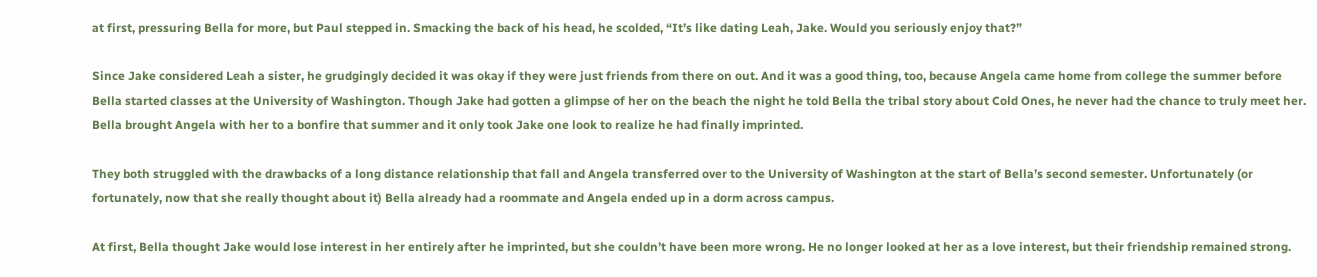at first, pressuring Bella for more, but Paul stepped in. Smacking the back of his head, he scolded, “It’s like dating Leah, Jake. Would you seriously enjoy that?”

Since Jake considered Leah a sister, he grudgingly decided it was okay if they were just friends from there on out. And it was a good thing, too, because Angela came home from college the summer before Bella started classes at the University of Washington. Though Jake had gotten a glimpse of her on the beach the night he told Bella the tribal story about Cold Ones, he never had the chance to truly meet her. Bella brought Angela with her to a bonfire that summer and it only took Jake one look to realize he had finally imprinted.

They both struggled with the drawbacks of a long distance relationship that fall and Angela transferred over to the University of Washington at the start of Bella’s second semester. Unfortunately (or fortunately, now that she really thought about it) Bella already had a roommate and Angela ended up in a dorm across campus.

At first, Bella thought Jake would lose interest in her entirely after he imprinted, but she couldn’t have been more wrong. He no longer looked at her as a love interest, but their friendship remained strong.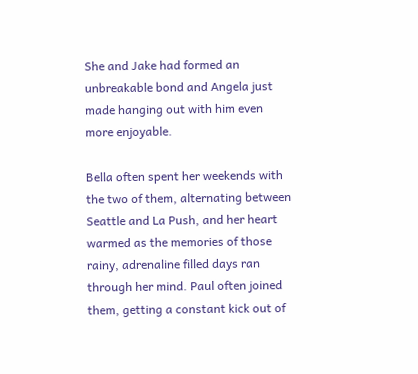She and Jake had formed an unbreakable bond and Angela just made hanging out with him even more enjoyable.

Bella often spent her weekends with the two of them, alternating between Seattle and La Push, and her heart warmed as the memories of those rainy, adrenaline filled days ran through her mind. Paul often joined them, getting a constant kick out of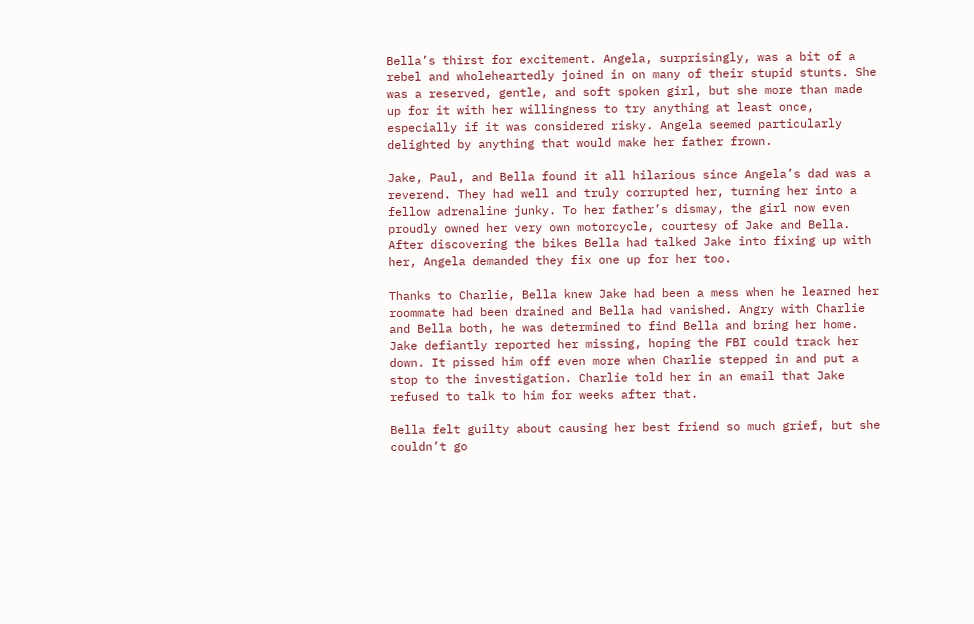Bella’s thirst for excitement. Angela, surprisingly, was a bit of a rebel and wholeheartedly joined in on many of their stupid stunts. She was a reserved, gentle, and soft spoken girl, but she more than made up for it with her willingness to try anything at least once, especially if it was considered risky. Angela seemed particularly delighted by anything that would make her father frown.

Jake, Paul, and Bella found it all hilarious since Angela’s dad was a reverend. They had well and truly corrupted her, turning her into a fellow adrenaline junky. To her father’s dismay, the girl now even proudly owned her very own motorcycle, courtesy of Jake and Bella. After discovering the bikes Bella had talked Jake into fixing up with her, Angela demanded they fix one up for her too.

Thanks to Charlie, Bella knew Jake had been a mess when he learned her roommate had been drained and Bella had vanished. Angry with Charlie and Bella both, he was determined to find Bella and bring her home. Jake defiantly reported her missing, hoping the FBI could track her down. It pissed him off even more when Charlie stepped in and put a stop to the investigation. Charlie told her in an email that Jake refused to talk to him for weeks after that.

Bella felt guilty about causing her best friend so much grief, but she couldn’t go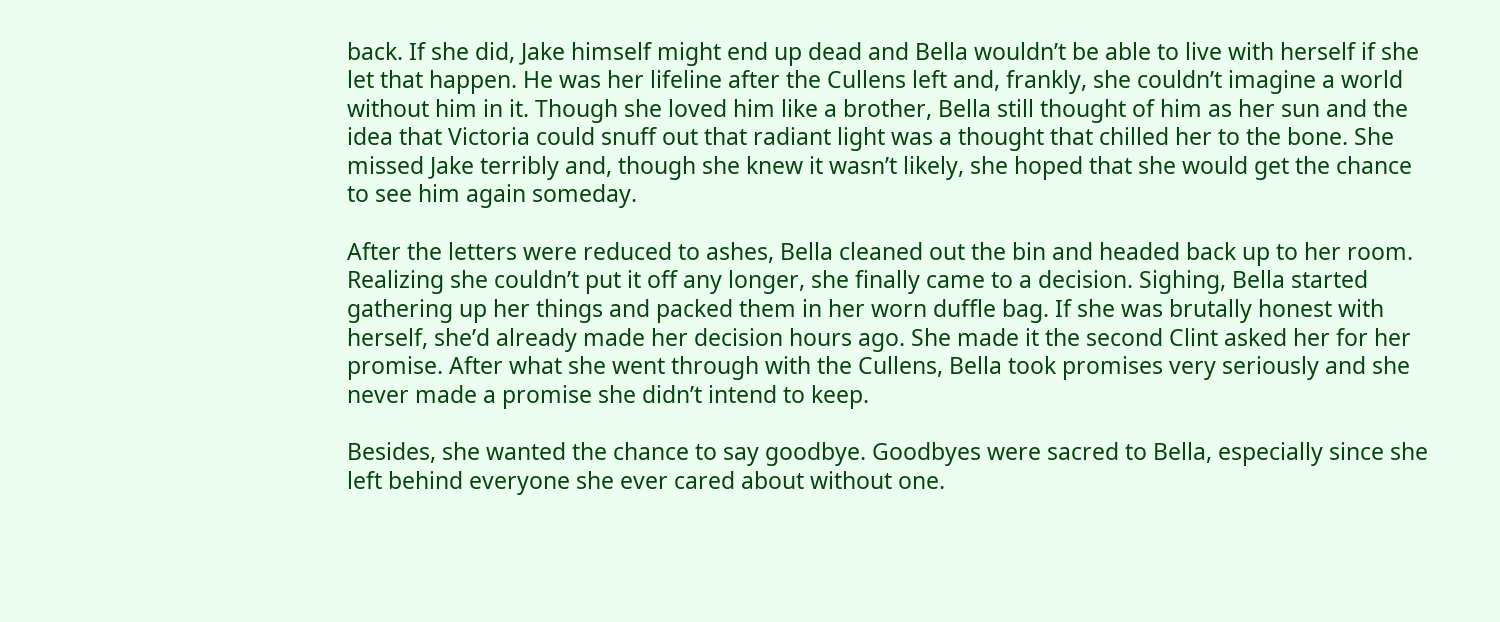back. If she did, Jake himself might end up dead and Bella wouldn’t be able to live with herself if she let that happen. He was her lifeline after the Cullens left and, frankly, she couldn’t imagine a world without him in it. Though she loved him like a brother, Bella still thought of him as her sun and the idea that Victoria could snuff out that radiant light was a thought that chilled her to the bone. She missed Jake terribly and, though she knew it wasn’t likely, she hoped that she would get the chance to see him again someday.

After the letters were reduced to ashes, Bella cleaned out the bin and headed back up to her room. Realizing she couldn’t put it off any longer, she finally came to a decision. Sighing, Bella started gathering up her things and packed them in her worn duffle bag. If she was brutally honest with herself, she’d already made her decision hours ago. She made it the second Clint asked her for her promise. After what she went through with the Cullens, Bella took promises very seriously and she never made a promise she didn’t intend to keep.

Besides, she wanted the chance to say goodbye. Goodbyes were sacred to Bella, especially since she left behind everyone she ever cared about without one.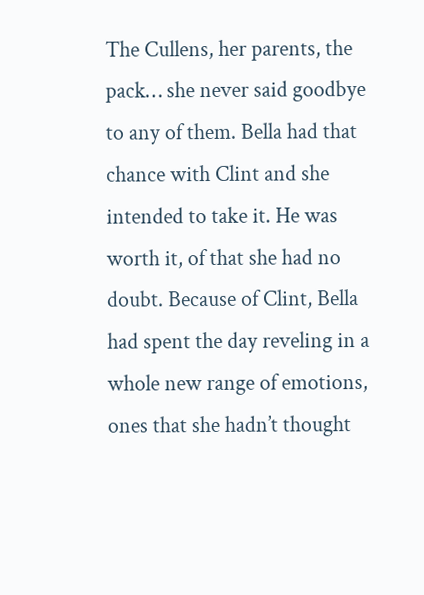The Cullens, her parents, the pack… she never said goodbye to any of them. Bella had that chance with Clint and she intended to take it. He was worth it, of that she had no doubt. Because of Clint, Bella had spent the day reveling in a whole new range of emotions, ones that she hadn’t thought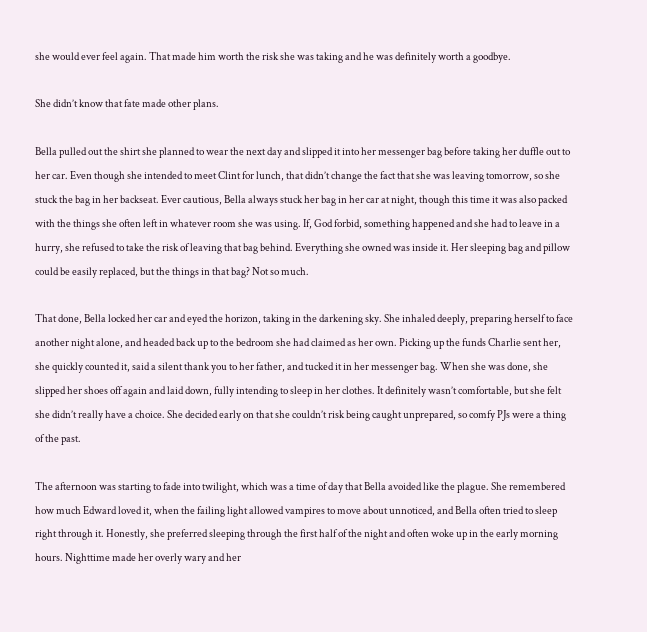she would ever feel again. That made him worth the risk she was taking and he was definitely worth a goodbye.

She didn’t know that fate made other plans.

Bella pulled out the shirt she planned to wear the next day and slipped it into her messenger bag before taking her duffle out to her car. Even though she intended to meet Clint for lunch, that didn’t change the fact that she was leaving tomorrow, so she stuck the bag in her backseat. Ever cautious, Bella always stuck her bag in her car at night, though this time it was also packed with the things she often left in whatever room she was using. If, God forbid, something happened and she had to leave in a hurry, she refused to take the risk of leaving that bag behind. Everything she owned was inside it. Her sleeping bag and pillow could be easily replaced, but the things in that bag? Not so much.

That done, Bella locked her car and eyed the horizon, taking in the darkening sky. She inhaled deeply, preparing herself to face another night alone, and headed back up to the bedroom she had claimed as her own. Picking up the funds Charlie sent her, she quickly counted it, said a silent thank you to her father, and tucked it in her messenger bag. When she was done, she slipped her shoes off again and laid down, fully intending to sleep in her clothes. It definitely wasn’t comfortable, but she felt she didn’t really have a choice. She decided early on that she couldn’t risk being caught unprepared, so comfy PJs were a thing of the past.

The afternoon was starting to fade into twilight, which was a time of day that Bella avoided like the plague. She remembered how much Edward loved it, when the failing light allowed vampires to move about unnoticed, and Bella often tried to sleep right through it. Honestly, she preferred sleeping through the first half of the night and often woke up in the early morning hours. Nighttime made her overly wary and her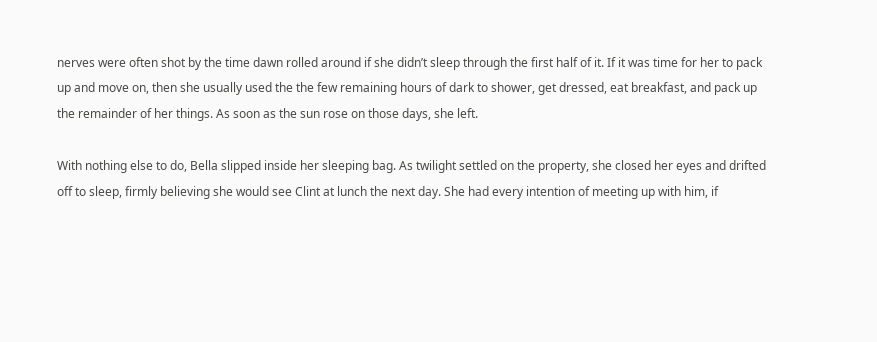nerves were often shot by the time dawn rolled around if she didn’t sleep through the first half of it. If it was time for her to pack up and move on, then she usually used the the few remaining hours of dark to shower, get dressed, eat breakfast, and pack up the remainder of her things. As soon as the sun rose on those days, she left.

With nothing else to do, Bella slipped inside her sleeping bag. As twilight settled on the property, she closed her eyes and drifted off to sleep, firmly believing she would see Clint at lunch the next day. She had every intention of meeting up with him, if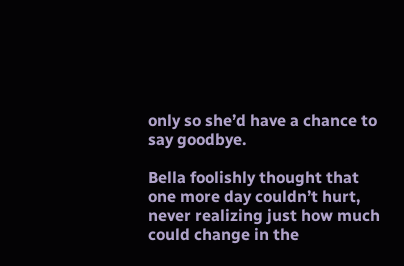only so she’d have a chance to say goodbye.

Bella foolishly thought that one more day couldn’t hurt, never realizing just how much could change in the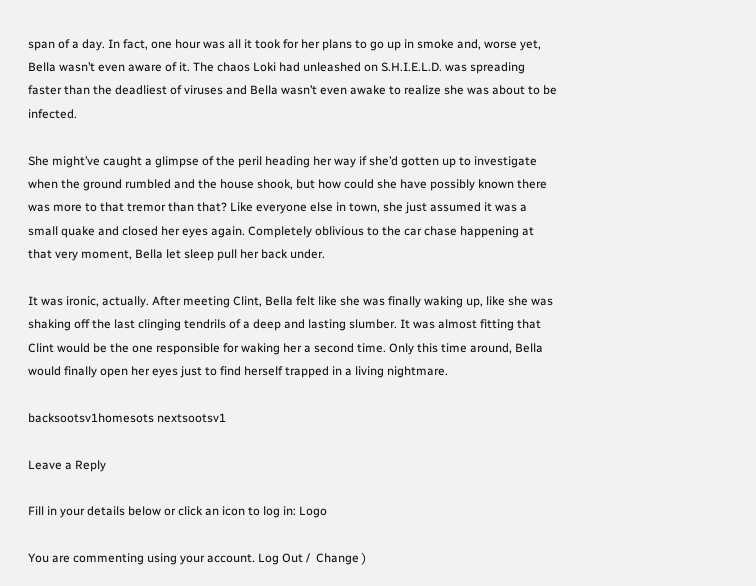span of a day. In fact, one hour was all it took for her plans to go up in smoke and, worse yet, Bella wasn’t even aware of it. The chaos Loki had unleashed on S.H.I.E.L.D. was spreading faster than the deadliest of viruses and Bella wasn’t even awake to realize she was about to be infected.

She might’ve caught a glimpse of the peril heading her way if she’d gotten up to investigate when the ground rumbled and the house shook, but how could she have possibly known there was more to that tremor than that? Like everyone else in town, she just assumed it was a small quake and closed her eyes again. Completely oblivious to the car chase happening at that very moment, Bella let sleep pull her back under.

It was ironic, actually. After meeting Clint, Bella felt like she was finally waking up, like she was shaking off the last clinging tendrils of a deep and lasting slumber. It was almost fitting that Clint would be the one responsible for waking her a second time. Only this time around, Bella would finally open her eyes just to find herself trapped in a living nightmare.

backsootsv1homesots nextsootsv1

Leave a Reply

Fill in your details below or click an icon to log in: Logo

You are commenting using your account. Log Out /  Change )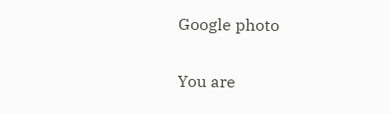Google photo

You are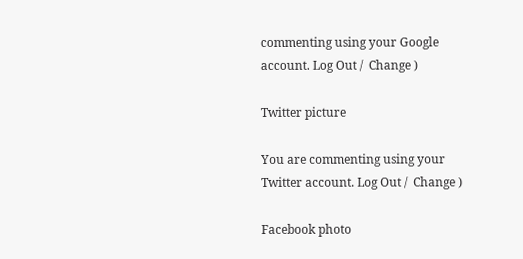commenting using your Google account. Log Out /  Change )

Twitter picture

You are commenting using your Twitter account. Log Out /  Change )

Facebook photo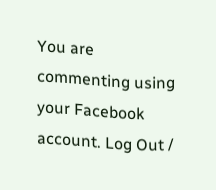You are commenting using your Facebook account. Log Out /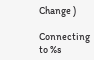Change )

Connecting to %s